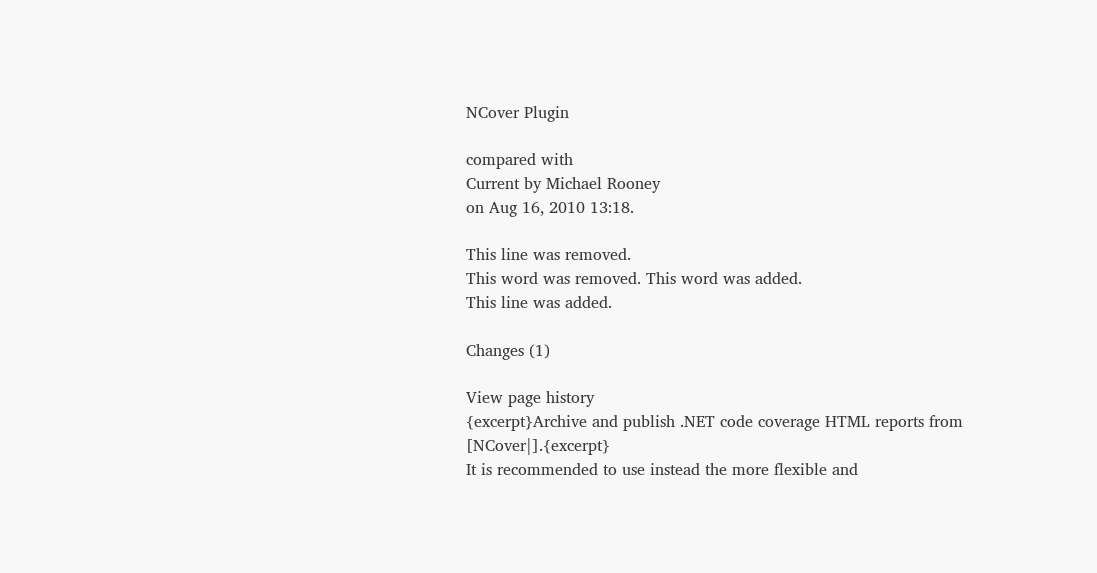NCover Plugin

compared with
Current by Michael Rooney
on Aug 16, 2010 13:18.

This line was removed.
This word was removed. This word was added.
This line was added.

Changes (1)

View page history
{excerpt}Archive and publish .NET code coverage HTML reports from [NCover|].{excerpt}
It is recommended to use instead the more flexible and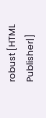robust [HTML Publisher|]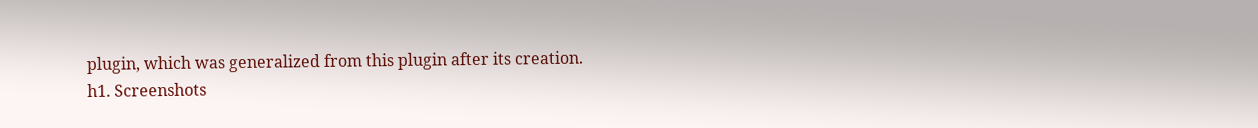plugin, which was generalized from this plugin after its creation.
h1. Screenshots